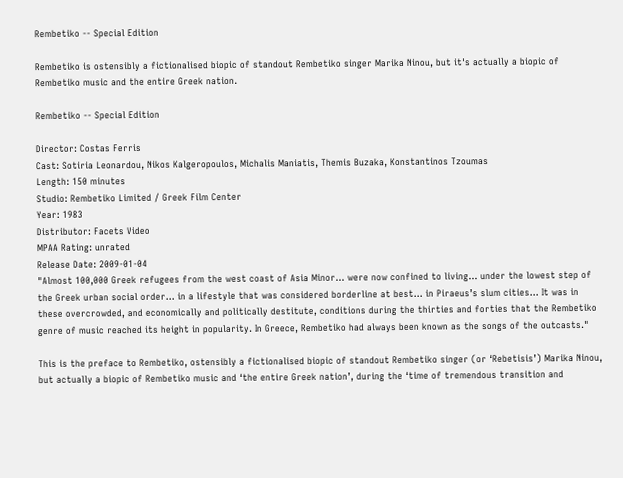Rembetiko -- Special Edition

Rembetiko is ostensibly a fictionalised biopic of standout Rembetiko singer Marika Ninou, but it's actually a biopic of Rembetiko music and the entire Greek nation.

Rembetiko -- Special Edition

Director: Costas Ferris
Cast: Sotiria Leonardou, Nikos Kalgeropoulos, Michalis Maniatis, Themis Buzaka, Konstantinos Tzoumas
Length: 150 minutes
Studio: Rembetiko Limited / Greek Film Center
Year: 1983
Distributor: Facets Video
MPAA Rating: unrated
Release Date: 2009-01-04
"Almost 100,000 Greek refugees from the west coast of Asia Minor… were now confined to living... under the lowest step of the Greek urban social order… in a lifestyle that was considered borderline at best… in Piraeus’s slum cities... It was in these overcrowded, and economically and politically destitute, conditions during the thirties and forties that the Rembetiko genre of music reached its height in popularity. In Greece, Rembetiko had always been known as the songs of the outcasts."

This is the preface to Rembetiko, ostensibly a fictionalised biopic of standout Rembetiko singer (or ‘Rebetisis’) Marika Ninou, but actually a biopic of Rembetiko music and ‘the entire Greek nation’, during the ‘time of tremendous transition and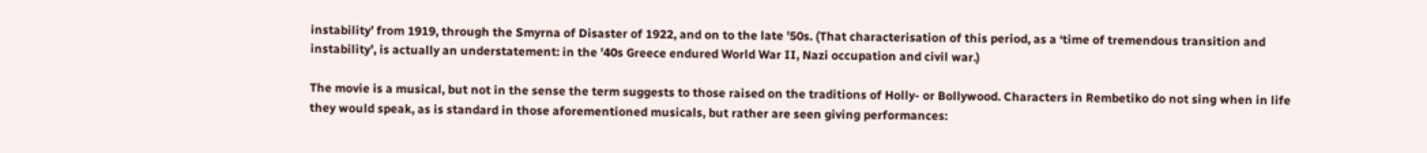instability’ from 1919, through the Smyrna of Disaster of 1922, and on to the late '50s. (That characterisation of this period, as a ‘time of tremendous transition and instability’, is actually an understatement: in the '40s Greece endured World War II, Nazi occupation and civil war.)

The movie is a musical, but not in the sense the term suggests to those raised on the traditions of Holly- or Bollywood. Characters in Rembetiko do not sing when in life they would speak, as is standard in those aforementioned musicals, but rather are seen giving performances: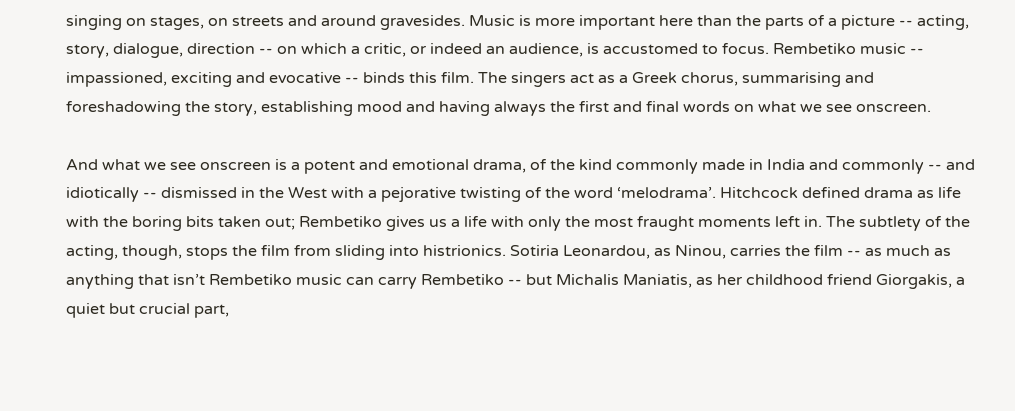singing on stages, on streets and around gravesides. Music is more important here than the parts of a picture -- acting, story, dialogue, direction -- on which a critic, or indeed an audience, is accustomed to focus. Rembetiko music -- impassioned, exciting and evocative -- binds this film. The singers act as a Greek chorus, summarising and foreshadowing the story, establishing mood and having always the first and final words on what we see onscreen.

And what we see onscreen is a potent and emotional drama, of the kind commonly made in India and commonly -- and idiotically -- dismissed in the West with a pejorative twisting of the word ‘melodrama’. Hitchcock defined drama as life with the boring bits taken out; Rembetiko gives us a life with only the most fraught moments left in. The subtlety of the acting, though, stops the film from sliding into histrionics. Sotiria Leonardou, as Ninou, carries the film -- as much as anything that isn’t Rembetiko music can carry Rembetiko -- but Michalis Maniatis, as her childhood friend Giorgakis, a quiet but crucial part,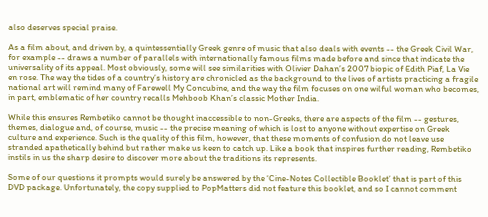also deserves special praise.

As a film about, and driven by, a quintessentially Greek genre of music that also deals with events -- the Greek Civil War, for example -- draws a number of parallels with internationally famous films made before and since that indicate the universality of its appeal. Most obviously, some will see similarities with Olivier Dahan’s 2007 biopic of Edith Piaf, La Vie en rose. The way the tides of a country’s history are chronicled as the background to the lives of artists practicing a fragile national art will remind many of Farewell My Concubine, and the way the film focuses on one wilful woman who becomes, in part, emblematic of her country recalls Mehboob Khan’s classic Mother India.

While this ensures Rembetiko cannot be thought inaccessible to non-Greeks, there are aspects of the film -- gestures, themes, dialogue and, of course, music -- the precise meaning of which is lost to anyone without expertise on Greek culture and experience. Such is the quality of this film, however, that these moments of confusion do not leave use stranded apathetically behind but rather make us keen to catch up. Like a book that inspires further reading, Rembetiko instils in us the sharp desire to discover more about the traditions its represents.

Some of our questions it prompts would surely be answered by the ‘Cine-Notes Collectible Booklet’ that is part of this DVD package. Unfortunately, the copy supplied to PopMatters did not feature this booklet, and so I cannot comment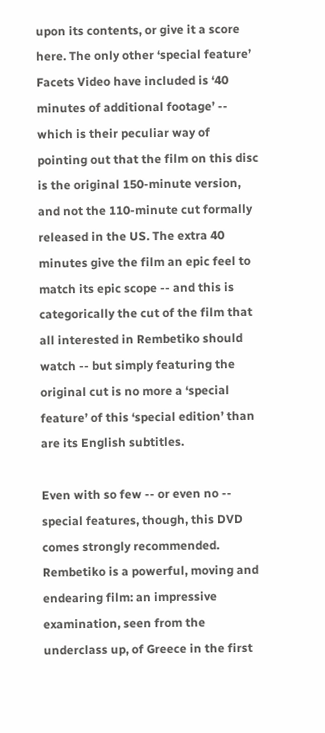upon its contents, or give it a score here. The only other ‘special feature’ Facets Video have included is ‘40 minutes of additional footage’ -- which is their peculiar way of pointing out that the film on this disc is the original 150-minute version, and not the 110-minute cut formally released in the US. The extra 40 minutes give the film an epic feel to match its epic scope -- and this is categorically the cut of the film that all interested in Rembetiko should watch -- but simply featuring the original cut is no more a ‘special feature’ of this ‘special edition’ than are its English subtitles.

Even with so few -- or even no -- special features, though, this DVD comes strongly recommended. Rembetiko is a powerful, moving and endearing film: an impressive examination, seen from the underclass up, of Greece in the first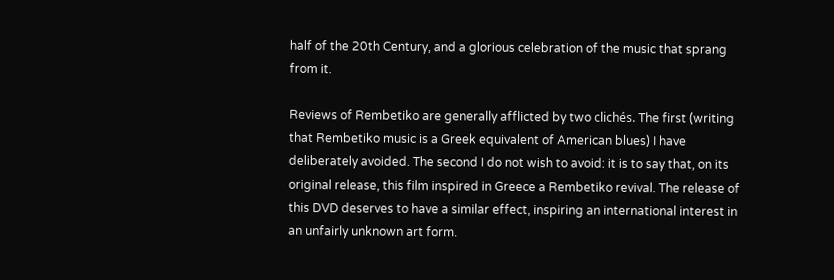half of the 20th Century, and a glorious celebration of the music that sprang from it.

Reviews of Rembetiko are generally afflicted by two clichés. The first (writing that Rembetiko music is a Greek equivalent of American blues) I have deliberately avoided. The second I do not wish to avoid: it is to say that, on its original release, this film inspired in Greece a Rembetiko revival. The release of this DVD deserves to have a similar effect, inspiring an international interest in an unfairly unknown art form.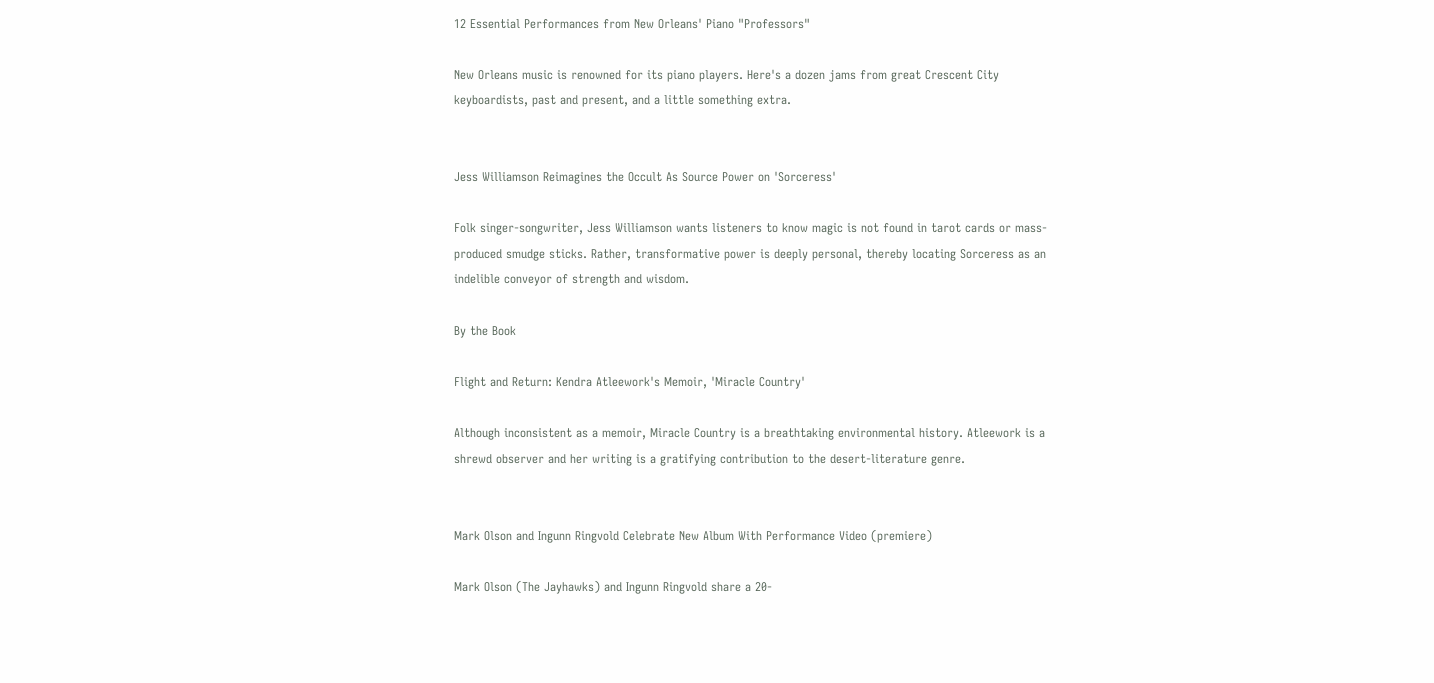12 Essential Performances from New Orleans' Piano "Professors"

New Orleans music is renowned for its piano players. Here's a dozen jams from great Crescent City keyboardists, past and present, and a little something extra.


Jess Williamson Reimagines the Occult As Source Power on 'Sorceress'

Folk singer-songwriter, Jess Williamson wants listeners to know magic is not found in tarot cards or mass-produced smudge sticks. Rather, transformative power is deeply personal, thereby locating Sorceress as an indelible conveyor of strength and wisdom.

By the Book

Flight and Return: Kendra Atleework's Memoir, 'Miracle Country'

Although inconsistent as a memoir, Miracle Country is a breathtaking environmental history. Atleework is a shrewd observer and her writing is a gratifying contribution to the desert-literature genre.


Mark Olson and Ingunn Ringvold Celebrate New Album With Performance Video (premiere)

Mark Olson (The Jayhawks) and Ingunn Ringvold share a 20-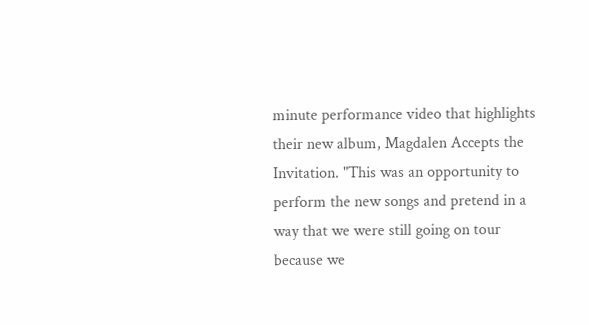minute performance video that highlights their new album, Magdalen Accepts the Invitation. "This was an opportunity to perform the new songs and pretend in a way that we were still going on tour because we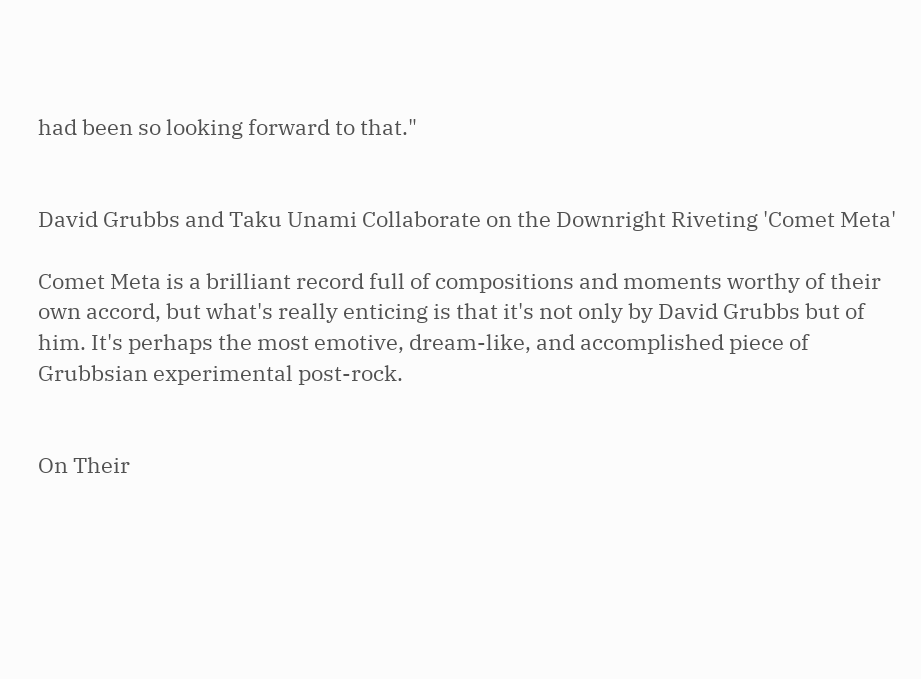had been so looking forward to that."


David Grubbs and Taku Unami Collaborate on the Downright Riveting 'Comet Meta'

Comet Meta is a brilliant record full of compositions and moments worthy of their own accord, but what's really enticing is that it's not only by David Grubbs but of him. It's perhaps the most emotive, dream-like, and accomplished piece of Grubbsian experimental post-rock.


On Their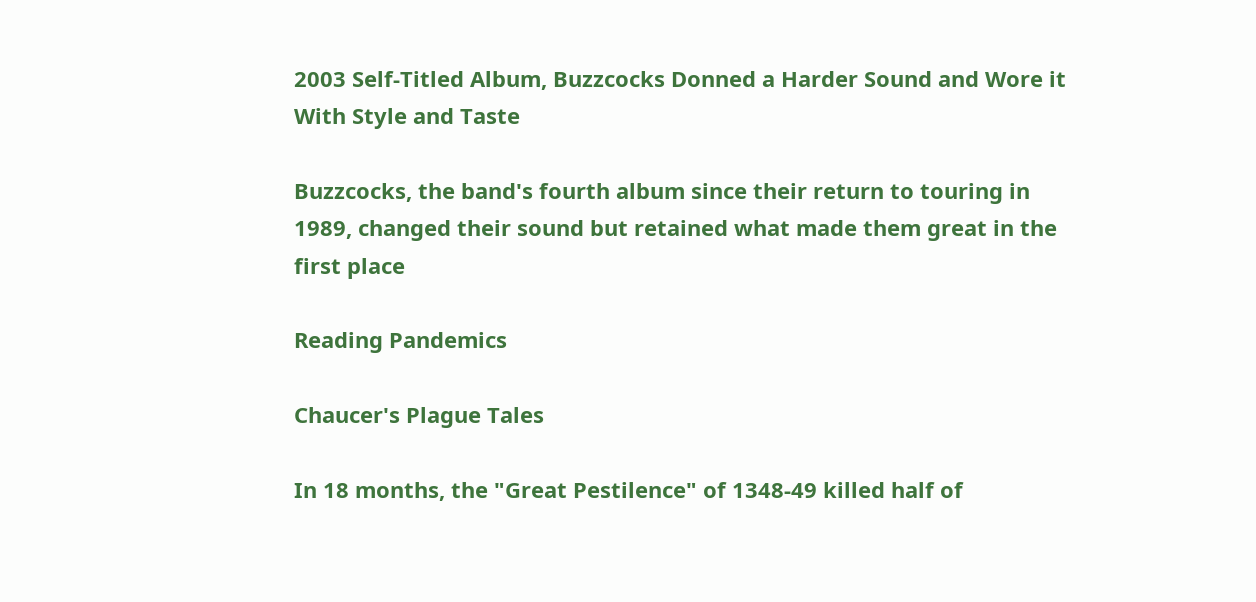2003 Self-Titled Album, Buzzcocks Donned a Harder Sound and Wore it With Style and Taste

Buzzcocks, the band's fourth album since their return to touring in 1989, changed their sound but retained what made them great in the first place

Reading Pandemics

Chaucer's Plague Tales

In 18 months, the "Great Pestilence" of 1348-49 killed half of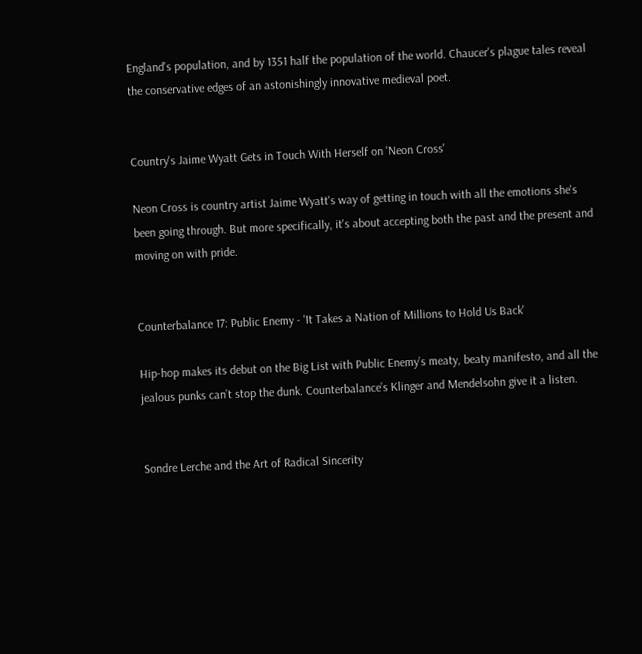England's population, and by 1351 half the population of the world. Chaucer's plague tales reveal the conservative edges of an astonishingly innovative medieval poet.


Country's Jaime Wyatt Gets in Touch With Herself on 'Neon Cross'

Neon Cross is country artist Jaime Wyatt's way of getting in touch with all the emotions she's been going through. But more specifically, it's about accepting both the past and the present and moving on with pride.


Counterbalance 17: Public Enemy - 'It Takes a Nation of Millions to Hold Us Back'

Hip-hop makes its debut on the Big List with Public Enemy’s meaty, beaty manifesto, and all the jealous punks can’t stop the dunk. Counterbalance’s Klinger and Mendelsohn give it a listen.


Sondre Lerche and the Art of Radical Sincerity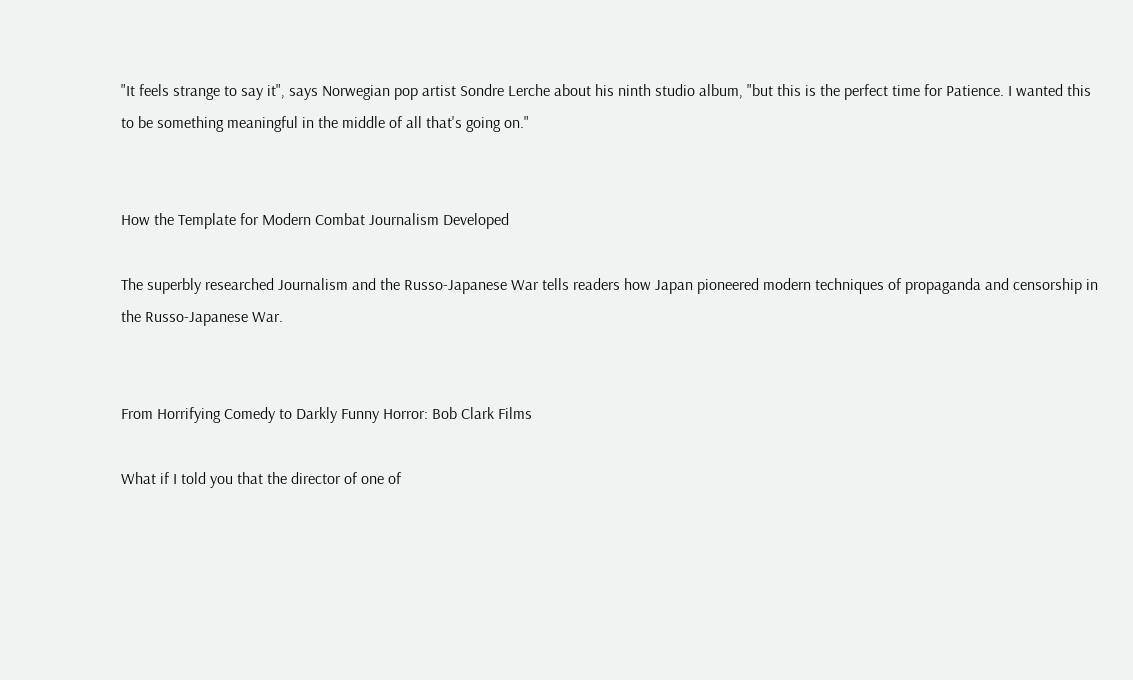"It feels strange to say it", says Norwegian pop artist Sondre Lerche about his ninth studio album, "but this is the perfect time for Patience. I wanted this to be something meaningful in the middle of all that's going on."


How the Template for Modern Combat Journalism Developed

The superbly researched Journalism and the Russo-Japanese War tells readers how Japan pioneered modern techniques of propaganda and censorship in the Russo-Japanese War.


From Horrifying Comedy to Darkly Funny Horror: Bob Clark Films

What if I told you that the director of one of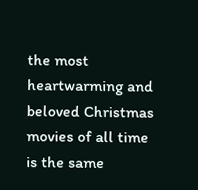the most heartwarming and beloved Christmas movies of all time is the same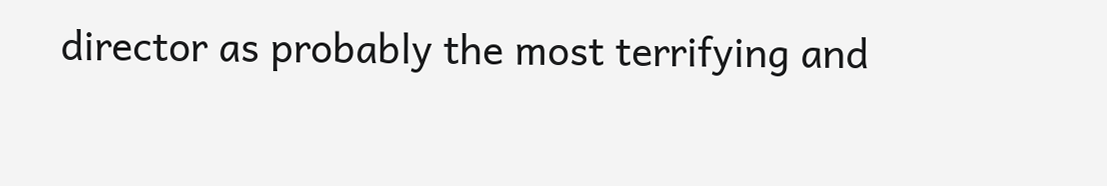director as probably the most terrifying and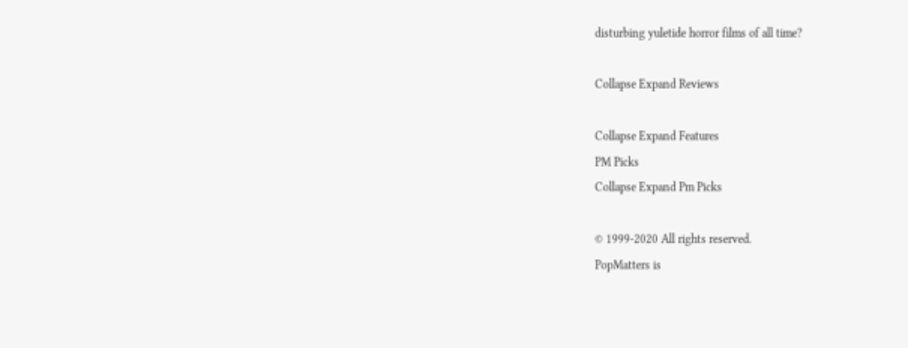disturbing yuletide horror films of all time?

Collapse Expand Reviews

Collapse Expand Features
PM Picks
Collapse Expand Pm Picks

© 1999-2020 All rights reserved.
PopMatters is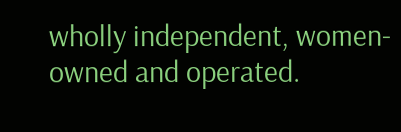wholly independent, women-owned and operated.